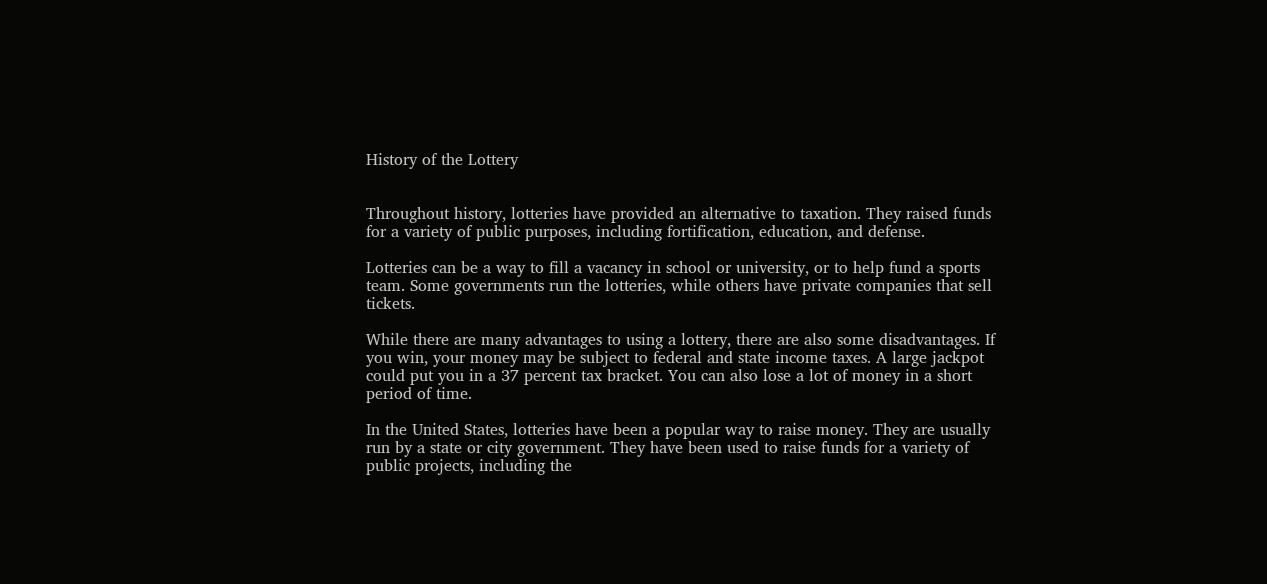History of the Lottery


Throughout history, lotteries have provided an alternative to taxation. They raised funds for a variety of public purposes, including fortification, education, and defense.

Lotteries can be a way to fill a vacancy in school or university, or to help fund a sports team. Some governments run the lotteries, while others have private companies that sell tickets.

While there are many advantages to using a lottery, there are also some disadvantages. If you win, your money may be subject to federal and state income taxes. A large jackpot could put you in a 37 percent tax bracket. You can also lose a lot of money in a short period of time.

In the United States, lotteries have been a popular way to raise money. They are usually run by a state or city government. They have been used to raise funds for a variety of public projects, including the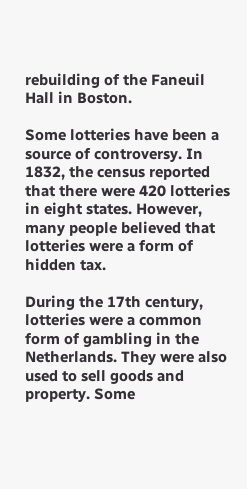rebuilding of the Faneuil Hall in Boston.

Some lotteries have been a source of controversy. In 1832, the census reported that there were 420 lotteries in eight states. However, many people believed that lotteries were a form of hidden tax.

During the 17th century, lotteries were a common form of gambling in the Netherlands. They were also used to sell goods and property. Some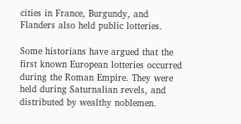cities in France, Burgundy, and Flanders also held public lotteries.

Some historians have argued that the first known European lotteries occurred during the Roman Empire. They were held during Saturnalian revels, and distributed by wealthy noblemen.